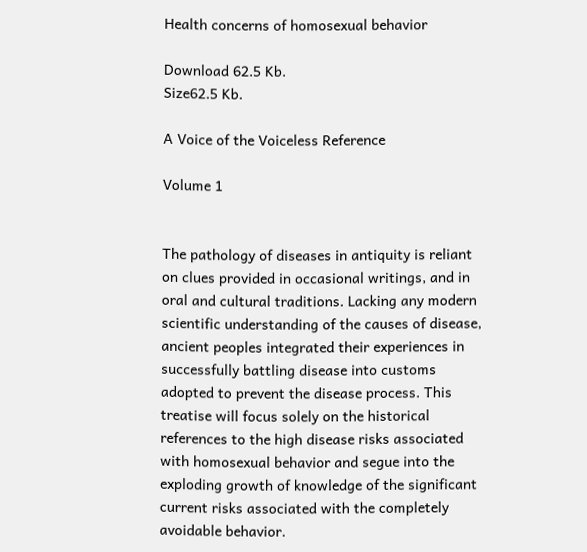Health concerns of homosexual behavior

Download 62.5 Kb.
Size62.5 Kb.

A Voice of the Voiceless Reference

Volume 1


The pathology of diseases in antiquity is reliant on clues provided in occasional writings, and in oral and cultural traditions. Lacking any modern scientific understanding of the causes of disease, ancient peoples integrated their experiences in successfully battling disease into customs adopted to prevent the disease process. This treatise will focus solely on the historical references to the high disease risks associated with homosexual behavior and segue into the exploding growth of knowledge of the significant current risks associated with the completely avoidable behavior.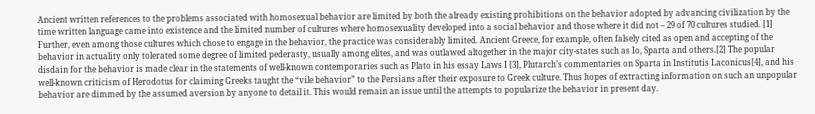Ancient written references to the problems associated with homosexual behavior are limited by both the already existing prohibitions on the behavior adopted by advancing civilization by the time written language came into existence and the limited number of cultures where homosexuality developed into a social behavior and those where it did not – 29 of 70 cultures studied. [1] Further, even among those cultures which chose to engage in the behavior, the practice was considerably limited. Ancient Greece, for example, often falsely cited as open and accepting of the behavior in actuality only tolerated some degree of limited pederasty, usually among elites, and was outlawed altogether in the major city-states such as Io, Sparta and others.[2] The popular disdain for the behavior is made clear in the statements of well-known contemporaries such as Plato in his essay Laws I [3], Plutarch’s commentaries on Sparta in Institutis Laconicus[4], and his well-known criticism of Herodotus for claiming Greeks taught the “vile behavior” to the Persians after their exposure to Greek culture. Thus hopes of extracting information on such an unpopular behavior are dimmed by the assumed aversion by anyone to detail it. This would remain an issue until the attempts to popularize the behavior in present day.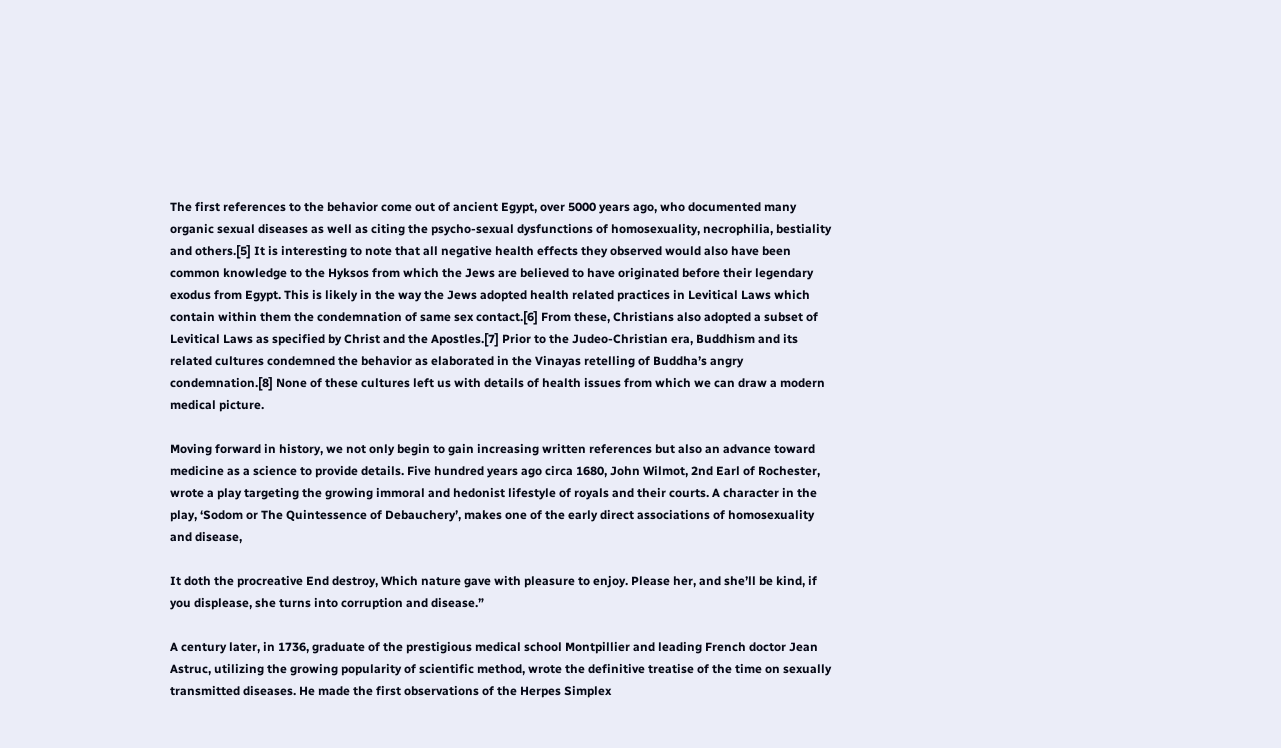The first references to the behavior come out of ancient Egypt, over 5000 years ago, who documented many organic sexual diseases as well as citing the psycho-sexual dysfunctions of homosexuality, necrophilia, bestiality and others.[5] It is interesting to note that all negative health effects they observed would also have been common knowledge to the Hyksos from which the Jews are believed to have originated before their legendary exodus from Egypt. This is likely in the way the Jews adopted health related practices in Levitical Laws which contain within them the condemnation of same sex contact.[6] From these, Christians also adopted a subset of Levitical Laws as specified by Christ and the Apostles.[7] Prior to the Judeo-Christian era, Buddhism and its related cultures condemned the behavior as elaborated in the Vinayas retelling of Buddha’s angry condemnation.[8] None of these cultures left us with details of health issues from which we can draw a modern medical picture.

Moving forward in history, we not only begin to gain increasing written references but also an advance toward medicine as a science to provide details. Five hundred years ago circa 1680, John Wilmot, 2nd Earl of Rochester, wrote a play targeting the growing immoral and hedonist lifestyle of royals and their courts. A character in the play, ‘Sodom or The Quintessence of Debauchery’, makes one of the early direct associations of homosexuality and disease,

It doth the procreative End destroy, Which nature gave with pleasure to enjoy. Please her, and she’ll be kind, if you displease, she turns into corruption and disease.”

A century later, in 1736, graduate of the prestigious medical school Montpillier and leading French doctor Jean Astruc, utilizing the growing popularity of scientific method, wrote the definitive treatise of the time on sexually transmitted diseases. He made the first observations of the Herpes Simplex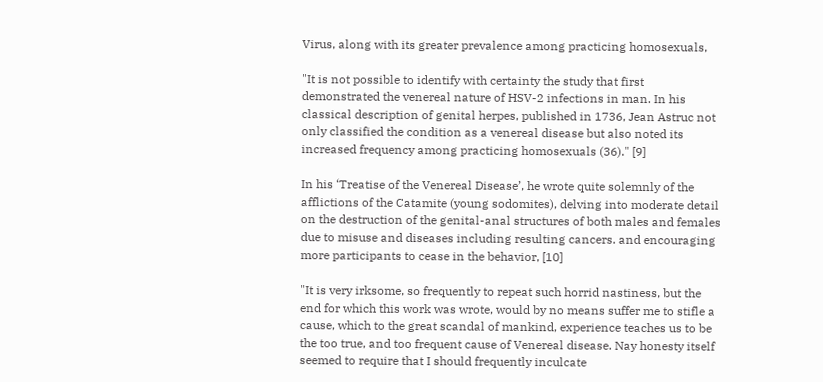Virus, along with its greater prevalence among practicing homosexuals,

"It is not possible to identify with certainty the study that first demonstrated the venereal nature of HSV-2 infections in man. In his classical description of genital herpes, published in 1736, Jean Astruc not only classified the condition as a venereal disease but also noted its increased frequency among practicing homosexuals (36)." [9]

In his ‘Treatise of the Venereal Disease’, he wrote quite solemnly of the afflictions of the Catamite (young sodomites), delving into moderate detail on the destruction of the genital-anal structures of both males and females due to misuse and diseases including resulting cancers. and encouraging more participants to cease in the behavior, [10]

"It is very irksome, so frequently to repeat such horrid nastiness, but the end for which this work was wrote, would by no means suffer me to stifle a cause, which to the great scandal of mankind, experience teaches us to be the too true, and too frequent cause of Venereal disease. Nay honesty itself seemed to require that I should frequently inculcate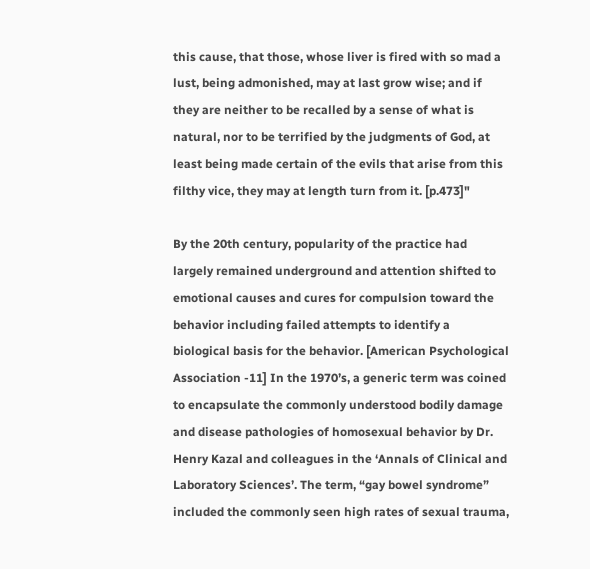this cause, that those, whose liver is fired with so mad a lust, being admonished, may at last grow wise; and if they are neither to be recalled by a sense of what is natural, nor to be terrified by the judgments of God, at least being made certain of the evils that arise from this filthy vice, they may at length turn from it. [p.473]"

By the 20th century, popularity of the practice had largely remained underground and attention shifted to emotional causes and cures for compulsion toward the behavior including failed attempts to identify a biological basis for the behavior. [American Psychological Association -11] In the 1970’s, a generic term was coined to encapsulate the commonly understood bodily damage and disease pathologies of homosexual behavior by Dr. Henry Kazal and colleagues in the ‘Annals of Clinical and Laboratory Sciences’. The term, “gay bowel syndrome” included the commonly seen high rates of sexual trauma,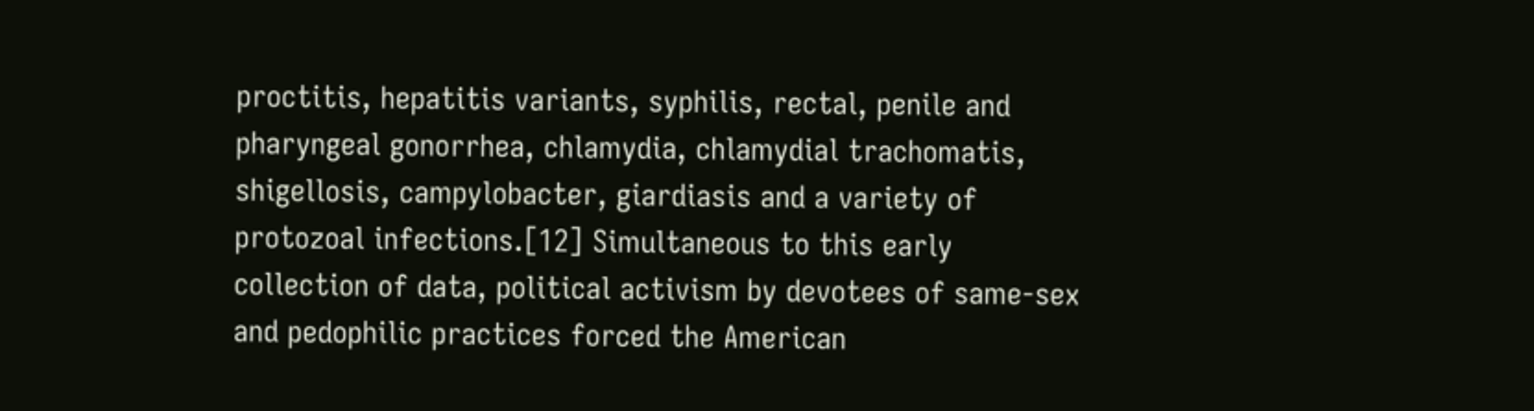proctitis, hepatitis variants, syphilis, rectal, penile and pharyngeal gonorrhea, chlamydia, chlamydial trachomatis, shigellosis, campylobacter, giardiasis and a variety of protozoal infections.[12] Simultaneous to this early collection of data, political activism by devotees of same-sex and pedophilic practices forced the American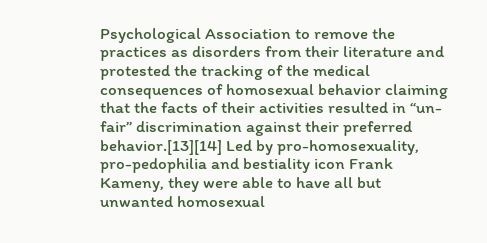Psychological Association to remove the practices as disorders from their literature and protested the tracking of the medical consequences of homosexual behavior claiming that the facts of their activities resulted in “un-fair” discrimination against their preferred behavior.[13][14] Led by pro-homosexuality, pro-pedophilia and bestiality icon Frank Kameny, they were able to have all but unwanted homosexual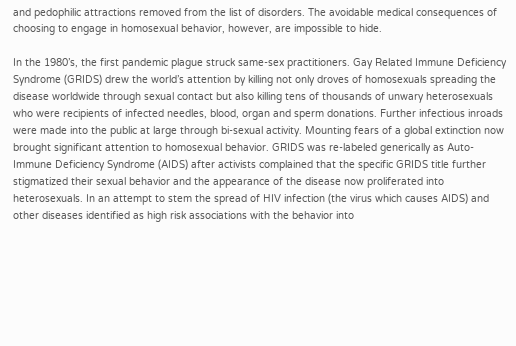and pedophilic attractions removed from the list of disorders. The avoidable medical consequences of choosing to engage in homosexual behavior, however, are impossible to hide.

In the 1980’s, the first pandemic plague struck same-sex practitioners. Gay Related Immune Deficiency Syndrome (GRIDS) drew the world’s attention by killing not only droves of homosexuals spreading the disease worldwide through sexual contact but also killing tens of thousands of unwary heterosexuals who were recipients of infected needles, blood, organ and sperm donations. Further infectious inroads were made into the public at large through bi-sexual activity. Mounting fears of a global extinction now brought significant attention to homosexual behavior. GRIDS was re-labeled generically as Auto-Immune Deficiency Syndrome (AIDS) after activists complained that the specific GRIDS title further stigmatized their sexual behavior and the appearance of the disease now proliferated into heterosexuals. In an attempt to stem the spread of HIV infection (the virus which causes AIDS) and other diseases identified as high risk associations with the behavior into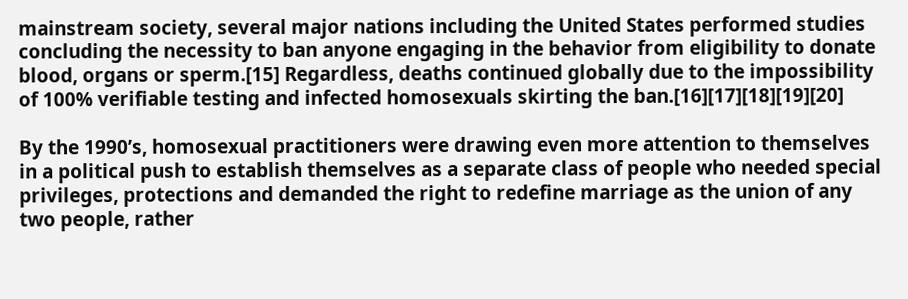mainstream society, several major nations including the United States performed studies concluding the necessity to ban anyone engaging in the behavior from eligibility to donate blood, organs or sperm.[15] Regardless, deaths continued globally due to the impossibility of 100% verifiable testing and infected homosexuals skirting the ban.[16][17][18][19][20]

By the 1990’s, homosexual practitioners were drawing even more attention to themselves in a political push to establish themselves as a separate class of people who needed special privileges, protections and demanded the right to redefine marriage as the union of any two people, rather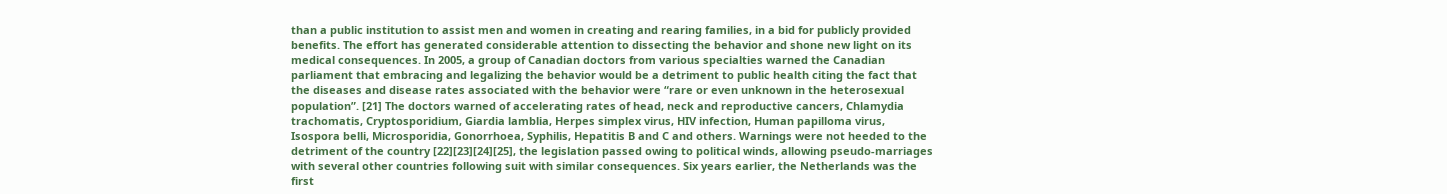than a public institution to assist men and women in creating and rearing families, in a bid for publicly provided benefits. The effort has generated considerable attention to dissecting the behavior and shone new light on its medical consequences. In 2005, a group of Canadian doctors from various specialties warned the Canadian parliament that embracing and legalizing the behavior would be a detriment to public health citing the fact that the diseases and disease rates associated with the behavior were “rare or even unknown in the heterosexual population”. [21] The doctors warned of accelerating rates of head, neck and reproductive cancers, Chlamydia trachomatis, Cryptosporidium, Giardia lamblia, Herpes simplex virus, HIV infection, Human papilloma virus, Isospora belli, Microsporidia, Gonorrhoea, Syphilis, Hepatitis B and C and others. Warnings were not heeded to the detriment of the country [22][23][24][25], the legislation passed owing to political winds, allowing pseudo-marriages with several other countries following suit with similar consequences. Six years earlier, the Netherlands was the first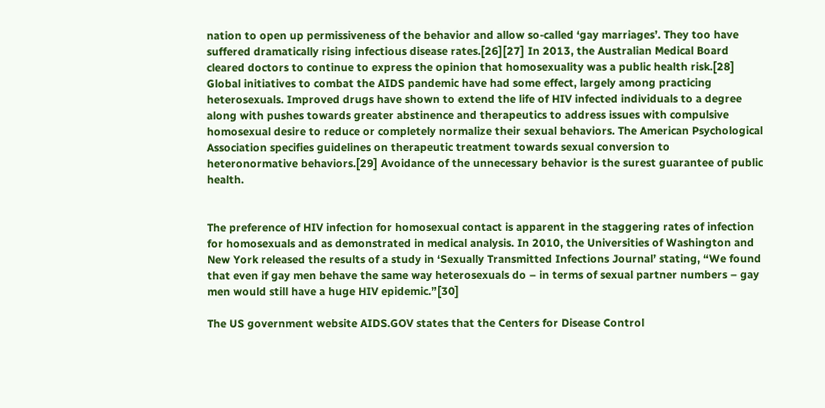nation to open up permissiveness of the behavior and allow so-called ‘gay marriages’. They too have suffered dramatically rising infectious disease rates.[26][27] In 2013, the Australian Medical Board cleared doctors to continue to express the opinion that homosexuality was a public health risk.[28] Global initiatives to combat the AIDS pandemic have had some effect, largely among practicing heterosexuals. Improved drugs have shown to extend the life of HIV infected individuals to a degree along with pushes towards greater abstinence and therapeutics to address issues with compulsive homosexual desire to reduce or completely normalize their sexual behaviors. The American Psychological Association specifies guidelines on therapeutic treatment towards sexual conversion to heteronormative behaviors.[29] Avoidance of the unnecessary behavior is the surest guarantee of public health.


The preference of HIV infection for homosexual contact is apparent in the staggering rates of infection for homosexuals and as demonstrated in medical analysis. In 2010, the Universities of Washington and New York released the results of a study in ‘Sexually Transmitted Infections Journal’ stating, “We found that even if gay men behave the same way heterosexuals do – in terms of sexual partner numbers – gay men would still have a huge HIV epidemic.”[30]

The US government website AIDS.GOV states that the Centers for Disease Control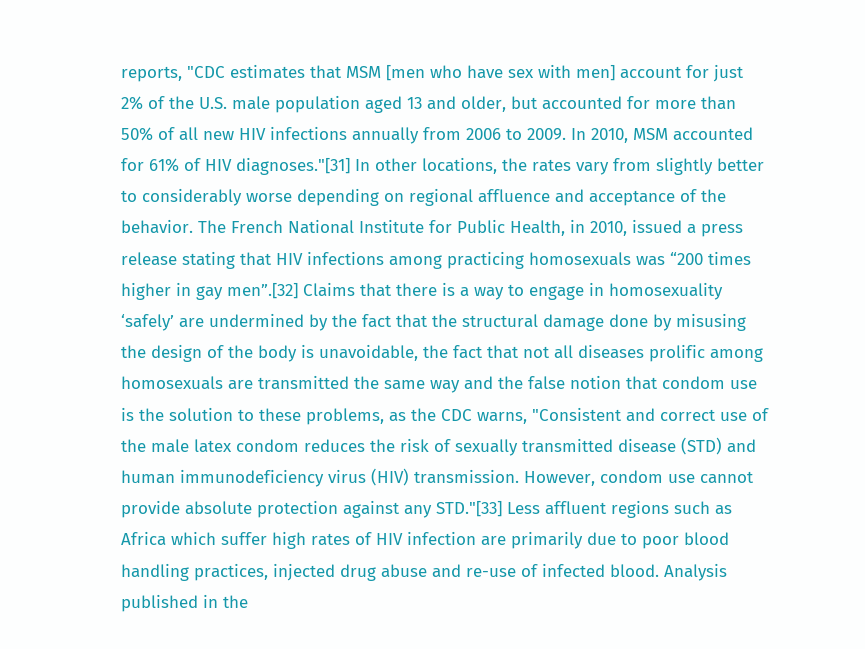reports, "CDC estimates that MSM [men who have sex with men] account for just 2% of the U.S. male population aged 13 and older, but accounted for more than 50% of all new HIV infections annually from 2006 to 2009. In 2010, MSM accounted for 61% of HIV diagnoses."[31] In other locations, the rates vary from slightly better to considerably worse depending on regional affluence and acceptance of the behavior. The French National Institute for Public Health, in 2010, issued a press release stating that HIV infections among practicing homosexuals was “200 times higher in gay men”.[32] Claims that there is a way to engage in homosexuality ‘safely’ are undermined by the fact that the structural damage done by misusing the design of the body is unavoidable, the fact that not all diseases prolific among homosexuals are transmitted the same way and the false notion that condom use is the solution to these problems, as the CDC warns, "Consistent and correct use of the male latex condom reduces the risk of sexually transmitted disease (STD) and human immunodeficiency virus (HIV) transmission. However, condom use cannot provide absolute protection against any STD."[33] Less affluent regions such as Africa which suffer high rates of HIV infection are primarily due to poor blood handling practices, injected drug abuse and re-use of infected blood. Analysis published in the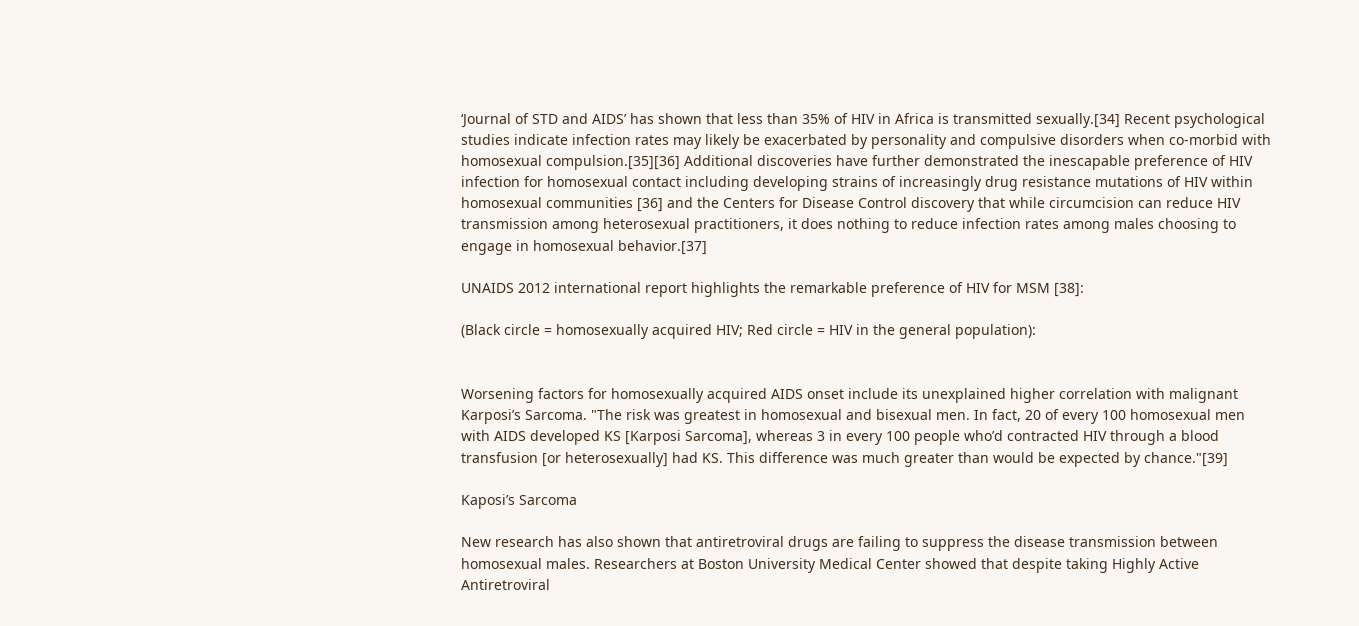‘Journal of STD and AIDS’ has shown that less than 35% of HIV in Africa is transmitted sexually.[34] Recent psychological studies indicate infection rates may likely be exacerbated by personality and compulsive disorders when co-morbid with homosexual compulsion.[35][36] Additional discoveries have further demonstrated the inescapable preference of HIV infection for homosexual contact including developing strains of increasingly drug resistance mutations of HIV within homosexual communities [36] and the Centers for Disease Control discovery that while circumcision can reduce HIV transmission among heterosexual practitioners, it does nothing to reduce infection rates among males choosing to engage in homosexual behavior.[37]

UNAIDS 2012 international report highlights the remarkable preference of HIV for MSM [38]:

(Black circle = homosexually acquired HIV; Red circle = HIV in the general population):


Worsening factors for homosexually acquired AIDS onset include its unexplained higher correlation with malignant Karposi’s Sarcoma. "The risk was greatest in homosexual and bisexual men. In fact, 20 of every 100 homosexual men with AIDS developed KS [Karposi Sarcoma], whereas 3 in every 100 people who’d contracted HIV through a blood transfusion [or heterosexually] had KS. This difference was much greater than would be expected by chance."[39]

Kaposi’s Sarcoma

New research has also shown that antiretroviral drugs are failing to suppress the disease transmission between homosexual males. Researchers at Boston University Medical Center showed that despite taking Highly Active Antiretroviral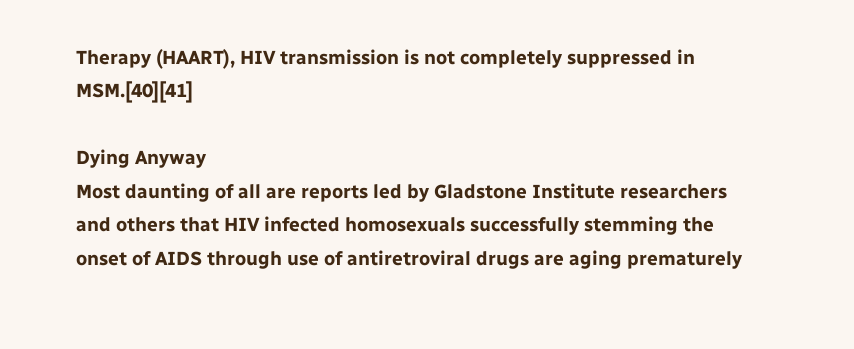Therapy (HAART), HIV transmission is not completely suppressed in MSM.[40][41]

Dying Anyway
Most daunting of all are reports led by Gladstone Institute researchers and others that HIV infected homosexuals successfully stemming the onset of AIDS through use of antiretroviral drugs are aging prematurely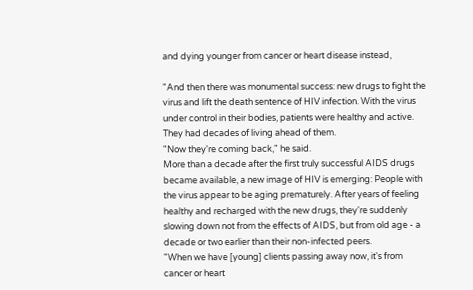and dying younger from cancer or heart disease instead,

"And then there was monumental success: new drugs to fight the virus and lift the death sentence of HIV infection. With the virus under control in their bodies, patients were healthy and active. They had decades of living ahead of them.
"Now they're coming back," he said.
More than a decade after the first truly successful AIDS drugs became available, a new image of HIV is emerging: People with the virus appear to be aging prematurely. After years of feeling healthy and recharged with the new drugs, they're suddenly slowing down not from the effects of AIDS, but from old age - a decade or two earlier than their non-infected peers.
"When we have [young] clients passing away now, it's from cancer or heart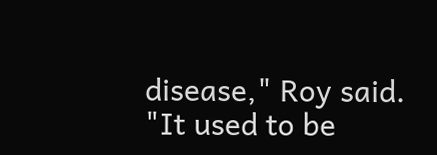disease," Roy said. "It used to be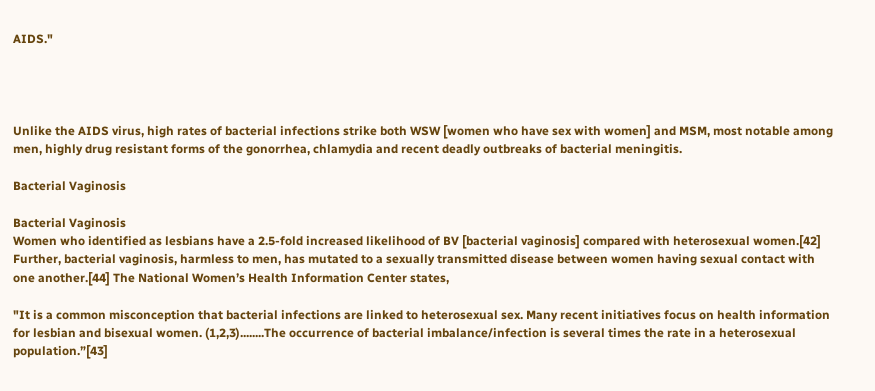AIDS."




Unlike the AIDS virus, high rates of bacterial infections strike both WSW [women who have sex with women] and MSM, most notable among men, highly drug resistant forms of the gonorrhea, chlamydia and recent deadly outbreaks of bacterial meningitis.

Bacterial Vaginosis

Bacterial Vaginosis
Women who identified as lesbians have a 2.5-fold increased likelihood of BV [bacterial vaginosis] compared with heterosexual women.[42] Further, bacterial vaginosis, harmless to men, has mutated to a sexually transmitted disease between women having sexual contact with one another.[44] The National Women’s Health Information Center states,

"It is a common misconception that bacterial infections are linked to heterosexual sex. Many recent initiatives focus on health information for lesbian and bisexual women. (1,2,3)........The occurrence of bacterial imbalance/infection is several times the rate in a heterosexual population.”[43]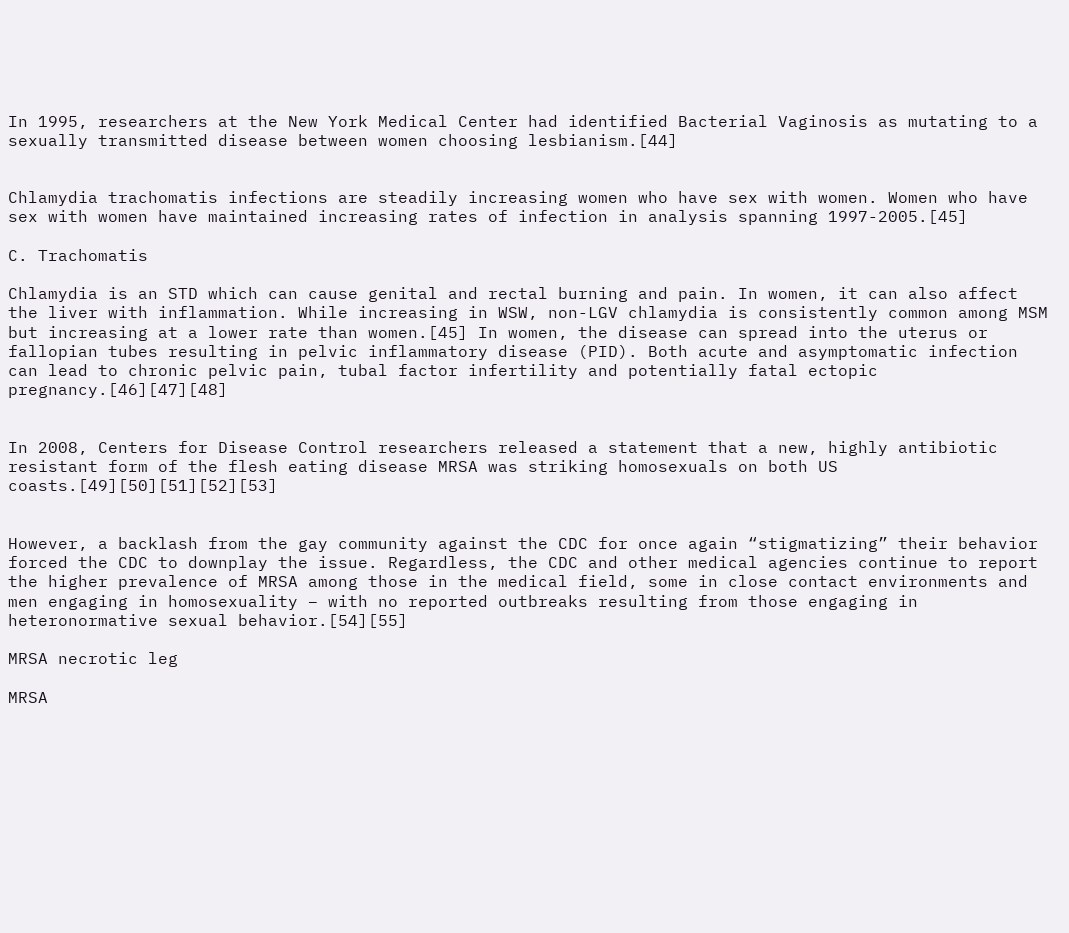In 1995, researchers at the New York Medical Center had identified Bacterial Vaginosis as mutating to a sexually transmitted disease between women choosing lesbianism.[44]


Chlamydia trachomatis infections are steadily increasing women who have sex with women. Women who have sex with women have maintained increasing rates of infection in analysis spanning 1997-2005.[45]

C. Trachomatis

Chlamydia is an STD which can cause genital and rectal burning and pain. In women, it can also affect the liver with inflammation. While increasing in WSW, non-LGV chlamydia is consistently common among MSM but increasing at a lower rate than women.[45] In women, the disease can spread into the uterus or fallopian tubes resulting in pelvic inflammatory disease (PID). Both acute and asymptomatic infection can lead to chronic pelvic pain, tubal factor infertility and potentially fatal ectopic pregnancy.[46][47][48]


In 2008, Centers for Disease Control researchers released a statement that a new, highly antibiotic resistant form of the flesh eating disease MRSA was striking homosexuals on both US coasts.[49][50][51][52][53]


However, a backlash from the gay community against the CDC for once again “stigmatizing” their behavior forced the CDC to downplay the issue. Regardless, the CDC and other medical agencies continue to report the higher prevalence of MRSA among those in the medical field, some in close contact environments and men engaging in homosexuality – with no reported outbreaks resulting from those engaging in heteronormative sexual behavior.[54][55]

MRSA necrotic leg

MRSA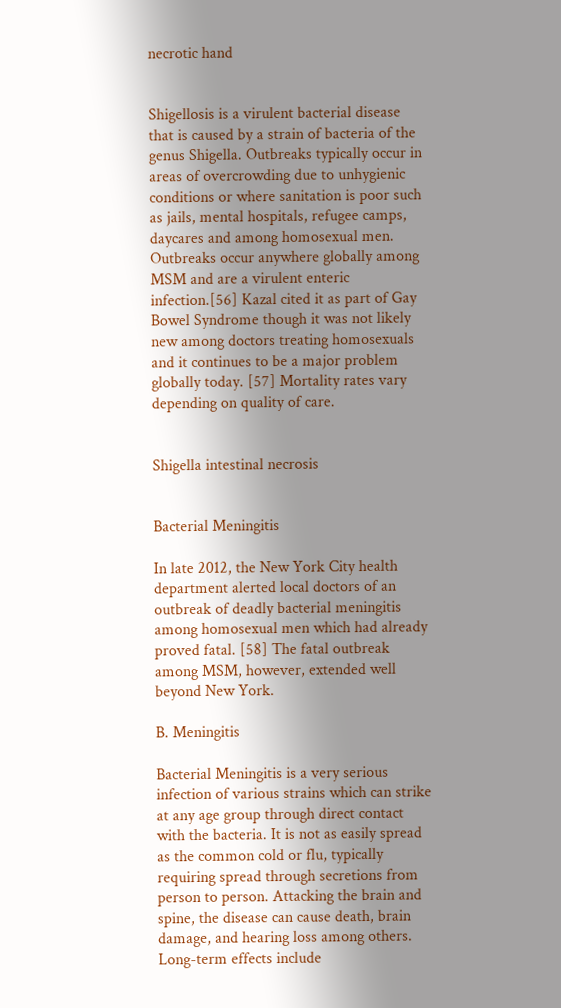necrotic hand


Shigellosis is a virulent bacterial disease that is caused by a strain of bacteria of the genus Shigella. Outbreaks typically occur in areas of overcrowding due to unhygienic conditions or where sanitation is poor such as jails, mental hospitals, refugee camps, daycares and among homosexual men. Outbreaks occur anywhere globally among MSM and are a virulent enteric infection.[56] Kazal cited it as part of Gay Bowel Syndrome though it was not likely new among doctors treating homosexuals and it continues to be a major problem globally today. [57] Mortality rates vary depending on quality of care.


Shigella intestinal necrosis


Bacterial Meningitis

In late 2012, the New York City health department alerted local doctors of an outbreak of deadly bacterial meningitis among homosexual men which had already proved fatal. [58] The fatal outbreak among MSM, however, extended well beyond New York.

B. Meningitis

Bacterial Meningitis is a very serious infection of various strains which can strike at any age group through direct contact with the bacteria. It is not as easily spread as the common cold or flu, typically requiring spread through secretions from person to person. Attacking the brain and spine, the disease can cause death, brain damage, and hearing loss among others. Long-term effects include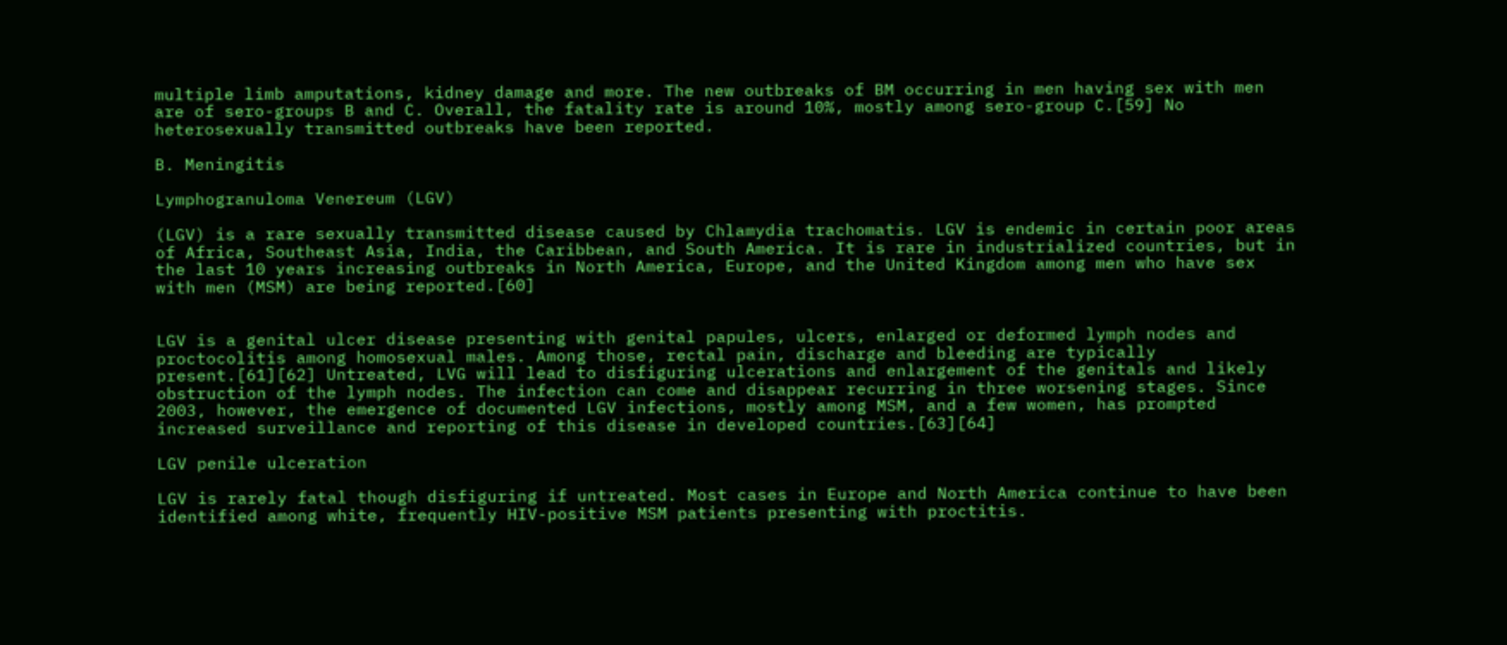multiple limb amputations, kidney damage and more. The new outbreaks of BM occurring in men having sex with men are of sero-groups B and C. Overall, the fatality rate is around 10%, mostly among sero-group C.[59] No heterosexually transmitted outbreaks have been reported.

B. Meningitis

Lymphogranuloma Venereum (LGV)

(LGV) is a rare sexually transmitted disease caused by Chlamydia trachomatis. LGV is endemic in certain poor areas of Africa, Southeast Asia, India, the Caribbean, and South America. It is rare in industrialized countries, but in the last 10 years increasing outbreaks in North America, Europe, and the United Kingdom among men who have sex with men (MSM) are being reported.[60]


LGV is a genital ulcer disease presenting with genital papules, ulcers, enlarged or deformed lymph nodes and proctocolitis among homosexual males. Among those, rectal pain, discharge and bleeding are typically present.[61][62] Untreated, LVG will lead to disfiguring ulcerations and enlargement of the genitals and likely obstruction of the lymph nodes. The infection can come and disappear recurring in three worsening stages. Since 2003, however, the emergence of documented LGV infections, mostly among MSM, and a few women, has prompted increased surveillance and reporting of this disease in developed countries.[63][64]

LGV penile ulceration

LGV is rarely fatal though disfiguring if untreated. Most cases in Europe and North America continue to have been identified among white, frequently HIV-positive MSM patients presenting with proctitis.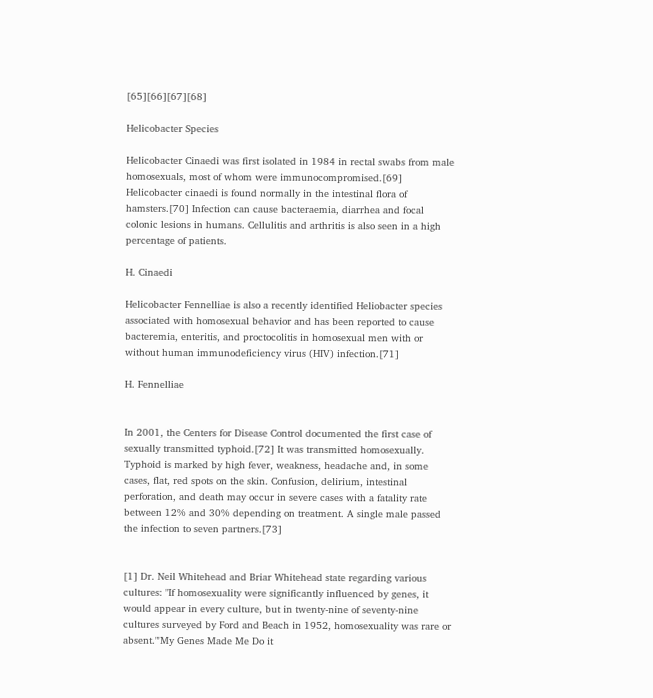[65][66][67][68]

Helicobacter Species

Helicobacter Cinaedi was first isolated in 1984 in rectal swabs from male homosexuals, most of whom were immunocompromised.[69] Helicobacter cinaedi is found normally in the intestinal flora of hamsters.[70] Infection can cause bacteraemia, diarrhea and focal colonic lesions in humans. Cellulitis and arthritis is also seen in a high percentage of patients.

H. Cinaedi

Helicobacter Fennelliae is also a recently identified Heliobacter species associated with homosexual behavior and has been reported to cause bacteremia, enteritis, and proctocolitis in homosexual men with or without human immunodeficiency virus (HIV) infection.[71]

H. Fennelliae


In 2001, the Centers for Disease Control documented the first case of sexually transmitted typhoid.[72] It was transmitted homosexually. Typhoid is marked by high fever, weakness, headache and, in some cases, flat, red spots on the skin. Confusion, delirium, intestinal perforation, and death may occur in severe cases with a fatality rate between 12% and 30% depending on treatment. A single male passed the infection to seven partners.[73]


[1] Dr. Neil Whitehead and Briar Whitehead state regarding various cultures: "If homosexuality were significantly influenced by genes, it would appear in every culture, but in twenty-nine of seventy-nine cultures surveyed by Ford and Beach in 1952, homosexuality was rare or absent."'My Genes Made Me Do it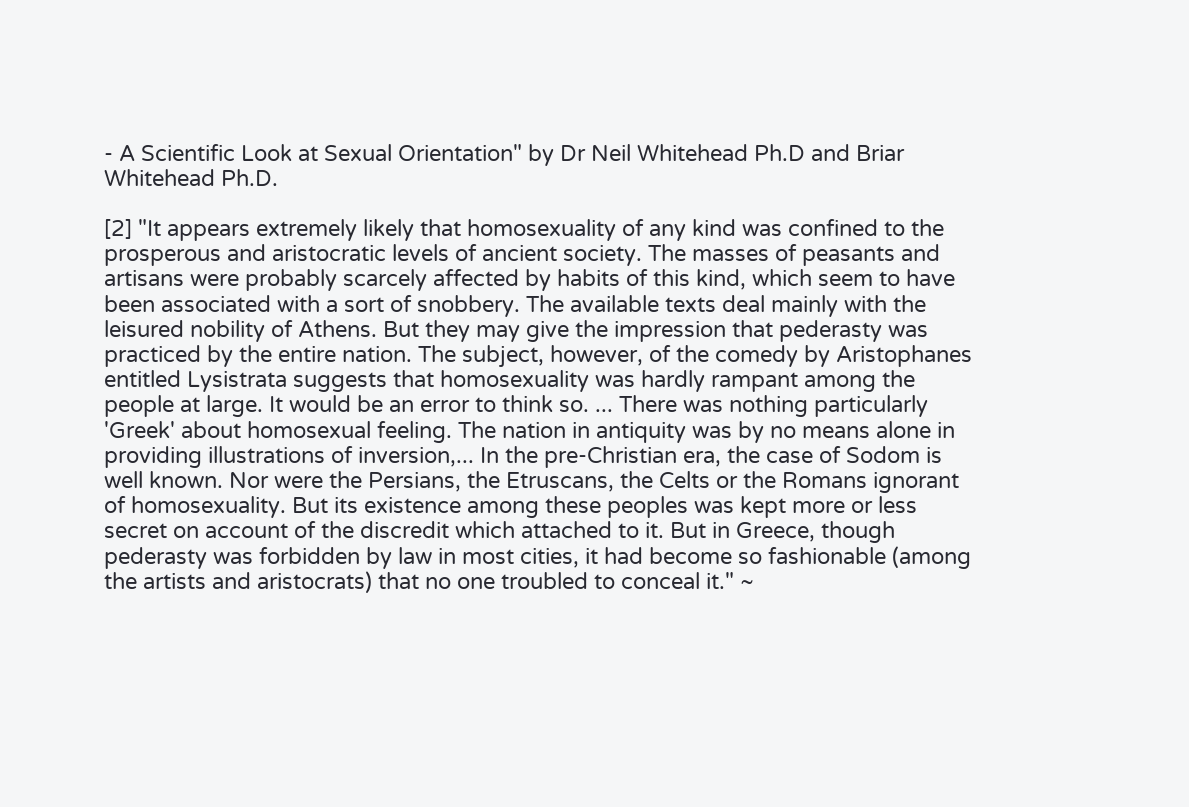- A Scientific Look at Sexual Orientation" by Dr Neil Whitehead Ph.D and Briar Whitehead Ph.D.

[2] "It appears extremely likely that homosexuality of any kind was confined to the prosperous and aristocratic levels of ancient society. The masses of peasants and artisans were probably scarcely affected by habits of this kind, which seem to have been associated with a sort of snobbery. The available texts deal mainly with the leisured nobility of Athens. But they may give the impression that pederasty was practiced by the entire nation. The subject, however, of the comedy by Aristophanes entitled Lysistrata suggests that homosexuality was hardly rampant among the people at large. It would be an error to think so. ... There was nothing particularly 'Greek' about homosexual feeling. The nation in antiquity was by no means alone in providing illustrations of inversion,... In the pre-Christian era, the case of Sodom is well known. Nor were the Persians, the Etruscans, the Celts or the Romans ignorant of homosexuality. But its existence among these peoples was kept more or less secret on account of the discredit which attached to it. But in Greece, though pederasty was forbidden by law in most cities, it had become so fashionable (among the artists and aristocrats) that no one troubled to conceal it." ~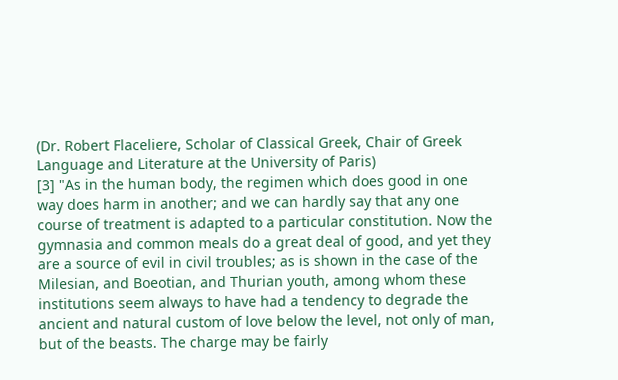(Dr. Robert Flaceliere, Scholar of Classical Greek, Chair of Greek Language and Literature at the University of Paris)
[3] "As in the human body, the regimen which does good in one way does harm in another; and we can hardly say that any one course of treatment is adapted to a particular constitution. Now the gymnasia and common meals do a great deal of good, and yet they are a source of evil in civil troubles; as is shown in the case of the Milesian, and Boeotian, and Thurian youth, among whom these institutions seem always to have had a tendency to degrade the ancient and natural custom of love below the level, not only of man, but of the beasts. The charge may be fairly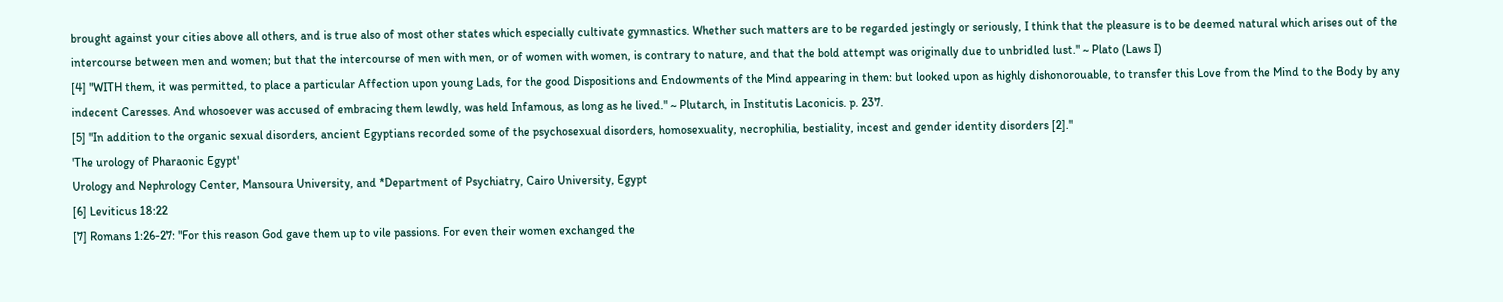brought against your cities above all others, and is true also of most other states which especially cultivate gymnastics. Whether such matters are to be regarded jestingly or seriously, I think that the pleasure is to be deemed natural which arises out of the intercourse between men and women; but that the intercourse of men with men, or of women with women, is contrary to nature, and that the bold attempt was originally due to unbridled lust." ~ Plato (Laws I)
[4] "WITH them, it was permitted, to place a particular Affection upon young Lads, for the good Dispositions and Endowments of the Mind appearing in them: but looked upon as highly dishonorouable, to transfer this Love from the Mind to the Body by any indecent Caresses. And whosoever was accused of embracing them lewdly, was held Infamous, as long as he lived." ~ Plutarch, in Institutis Laconicis. p. 237.
[5] "In addition to the organic sexual disorders, ancient Egyptians recorded some of the psychosexual disorders, homosexuality, necrophilia, bestiality, incest and gender identity disorders [2]."
'The urology of Pharaonic Egypt'
Urology and Nephrology Center, Mansoura University, and *Department of Psychiatry, Cairo University, Egypt
[6] Leviticus 18:22
[7] Romans 1:26-27: "For this reason God gave them up to vile passions. For even their women exchanged the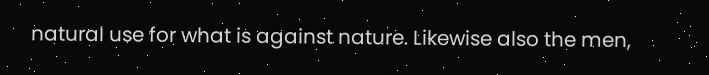natural use for what is against nature. Likewise also the men,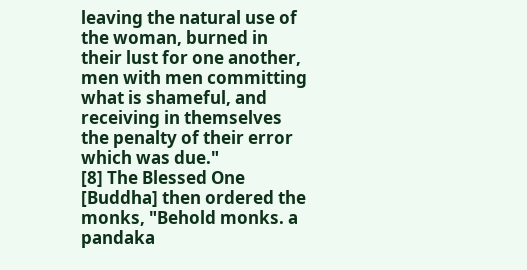leaving the natural use of the woman, burned in their lust for one another, men with men committing what is shameful, and receiving in themselves the penalty of their error which was due."
[8] The Blessed One [Buddha] then ordered the monks, "Behold monks. a pandaka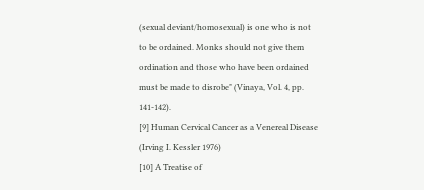(sexual deviant/homosexual) is one who is not to be ordained. Monks should not give them ordination and those who have been ordained must be made to disrobe" (Vinaya, Vol. 4, pp. 141-142).
[9] Human Cervical Cancer as a Venereal Disease (Irving I. Kessler 1976)
[10] A Treatise of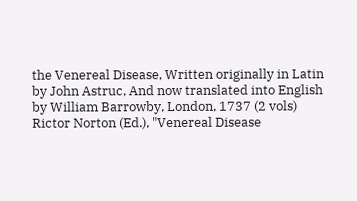the Venereal Disease, Written originally in Latin by John Astruc, And now translated into English by William Barrowby, London, 1737 (2 vols)
Rictor Norton (Ed.), "Venereal Disease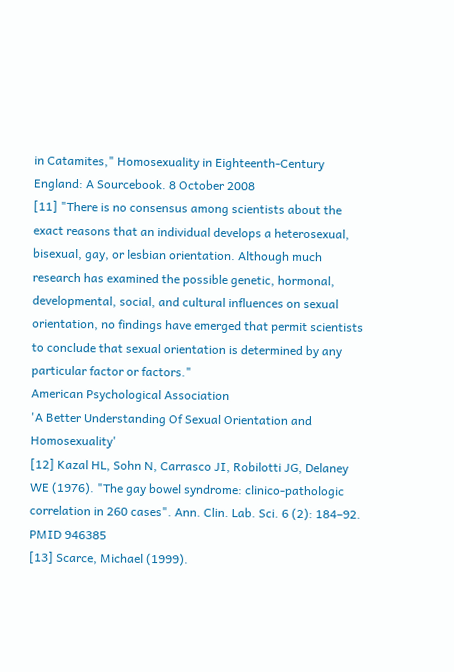in Catamites," Homosexuality in Eighteenth-Century England: A Sourcebook. 8 October 2008
[11] "There is no consensus among scientists about the exact reasons that an individual develops a heterosexual, bisexual, gay, or lesbian orientation. Although much research has examined the possible genetic, hormonal, developmental, social, and cultural influences on sexual orientation, no findings have emerged that permit scientists to conclude that sexual orientation is determined by any particular factor or factors."
American Psychological Association
'A Better Understanding Of Sexual Orientation and Homosexuality'
[12] Kazal HL, Sohn N, Carrasco JI, Robilotti JG, Delaney WE (1976). "The gay bowel syndrome: clinico-pathologic correlation in 260 cases". Ann. Clin. Lab. Sci. 6 (2): 184–92. PMID 946385
[13] Scarce, Michael (1999).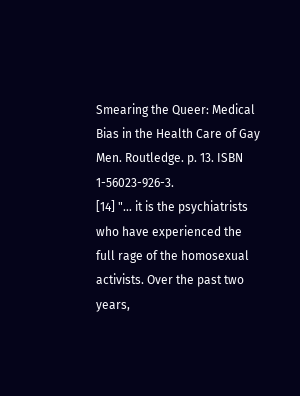Smearing the Queer: Medical Bias in the Health Care of Gay Men. Routledge. p. 13. ISBN 1-56023-926-3.
[14] "… it is the psychiatrists who have experienced the full rage of the homosexual activists. Over the past two years,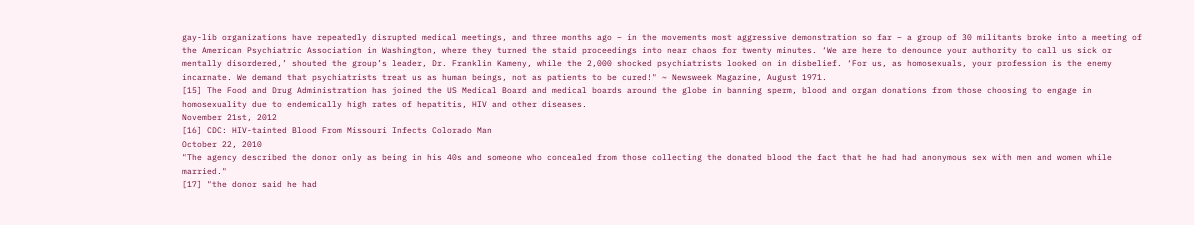gay-lib organizations have repeatedly disrupted medical meetings, and three months ago – in the movements most aggressive demonstration so far – a group of 30 militants broke into a meeting of the American Psychiatric Association in Washington, where they turned the staid proceedings into near chaos for twenty minutes. ‘We are here to denounce your authority to call us sick or mentally disordered,’ shouted the group’s leader, Dr. Franklin Kameny, while the 2,000 shocked psychiatrists looked on in disbelief. ‘For us, as homosexuals, your profession is the enemy incarnate. We demand that psychiatrists treat us as human beings, not as patients to be cured!" ~ Newsweek Magazine, August 1971.
[15] The Food and Drug Administration has joined the US Medical Board and medical boards around the globe in banning sperm, blood and organ donations from those choosing to engage in homosexuality due to endemically high rates of hepatitis, HIV and other diseases.
November 21st, 2012
[16] CDC: HIV-tainted Blood From Missouri Infects Colorado Man
October 22, 2010
"The agency described the donor only as being in his 40s and someone who concealed from those collecting the donated blood the fact that he had had anonymous sex with men and women while married."
[17] "the donor said he had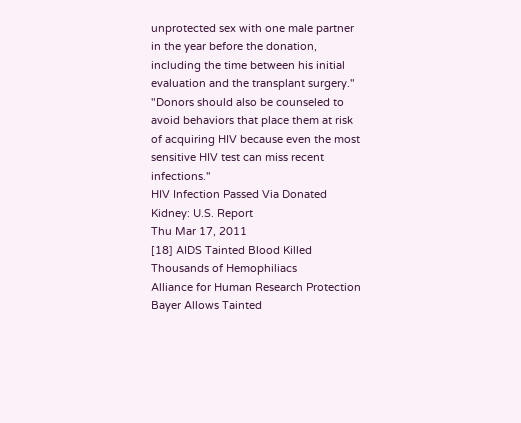unprotected sex with one male partner in the year before the donation, including the time between his initial evaluation and the transplant surgery."
"Donors should also be counseled to avoid behaviors that place them at risk of acquiring HIV because even the most sensitive HIV test can miss recent infections."
HIV Infection Passed Via Donated Kidney: U.S. Report
Thu Mar 17, 2011
[18] AIDS Tainted Blood Killed Thousands of Hemophiliacs
Alliance for Human Research Protection
Bayer Allows Tainted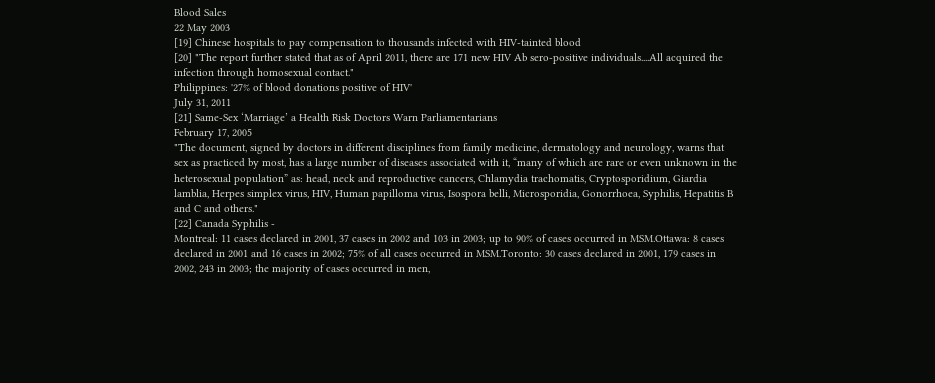Blood Sales
22 May 2003
[19] Chinese hospitals to pay compensation to thousands infected with HIV-tainted blood
[20] "The report further stated that as of April 2011, there are 171 new HIV Ab sero-positive individuals....All acquired the infection through homosexual contact."
Philippines: '27% of blood donations positive of HIV'
July 31, 2011
[21] Same-Sex ‘Marriage’ a Health Risk Doctors Warn Parliamentarians
February 17, 2005
"The document, signed by doctors in different disciplines from family medicine, dermatology and neurology, warns that sex as practiced by most, has a large number of diseases associated with it, “many of which are rare or even unknown in the heterosexual population” as: head, neck and reproductive cancers, Chlamydia trachomatis, Cryptosporidium, Giardia lamblia, Herpes simplex virus, HIV, Human papilloma virus, Isospora belli, Microsporidia, Gonorrhoea, Syphilis, Hepatitis B and C and others."
[22] Canada Syphilis -
Montreal: 11 cases declared in 2001, 37 cases in 2002 and 103 in 2003; up to 90% of cases occurred in MSM.Ottawa: 8 cases declared in 2001 and 16 cases in 2002; 75% of all cases occurred in MSM.Toronto: 30 cases declared in 2001, 179 cases in 2002, 243 in 2003; the majority of cases occurred in men,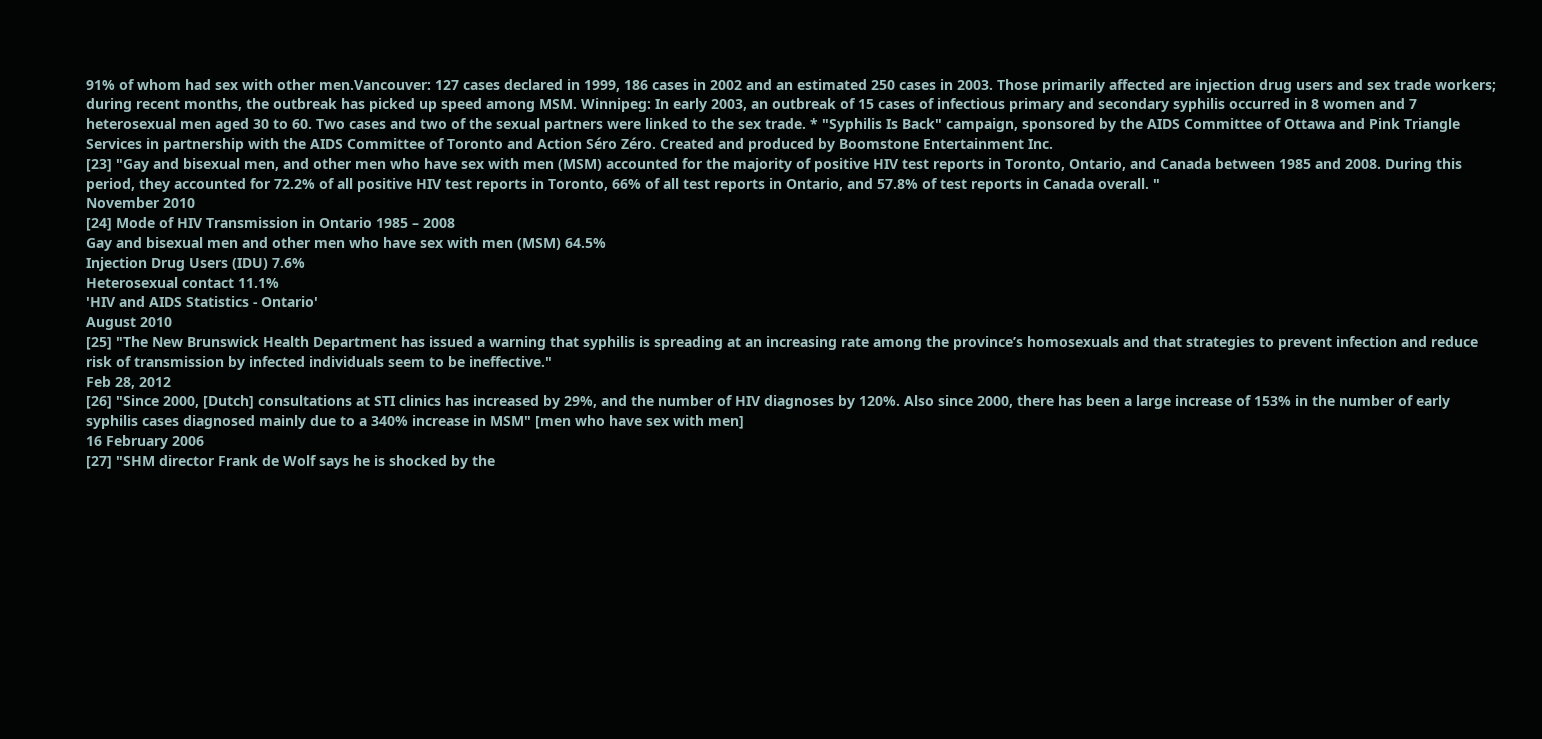91% of whom had sex with other men.Vancouver: 127 cases declared in 1999, 186 cases in 2002 and an estimated 250 cases in 2003. Those primarily affected are injection drug users and sex trade workers; during recent months, the outbreak has picked up speed among MSM. Winnipeg: In early 2003, an outbreak of 15 cases of infectious primary and secondary syphilis occurred in 8 women and 7 heterosexual men aged 30 to 60. Two cases and two of the sexual partners were linked to the sex trade. * "Syphilis Is Back" campaign, sponsored by the AIDS Committee of Ottawa and Pink Triangle Services in partnership with the AIDS Committee of Toronto and Action Séro Zéro. Created and produced by Boomstone Entertainment Inc.
[23] "Gay and bisexual men, and other men who have sex with men (MSM) accounted for the majority of positive HIV test reports in Toronto, Ontario, and Canada between 1985 and 2008. During this period, they accounted for 72.2% of all positive HIV test reports in Toronto, 66% of all test reports in Ontario, and 57.8% of test reports in Canada overall. "
November 2010
[24] Mode of HIV Transmission in Ontario 1985 – 2008
Gay and bisexual men and other men who have sex with men (MSM) 64.5%
Injection Drug Users (IDU) 7.6%
Heterosexual contact 11.1%
'HIV and AIDS Statistics - Ontario'
August 2010
[25] "The New Brunswick Health Department has issued a warning that syphilis is spreading at an increasing rate among the province’s homosexuals and that strategies to prevent infection and reduce risk of transmission by infected individuals seem to be ineffective."
Feb 28, 2012
[26] "Since 2000, [Dutch] consultations at STI clinics has increased by 29%, and the number of HIV diagnoses by 120%. Also since 2000, there has been a large increase of 153% in the number of early syphilis cases diagnosed mainly due to a 340% increase in MSM" [men who have sex with men]
16 February 2006
[27] "SHM director Frank de Wolf says he is shocked by the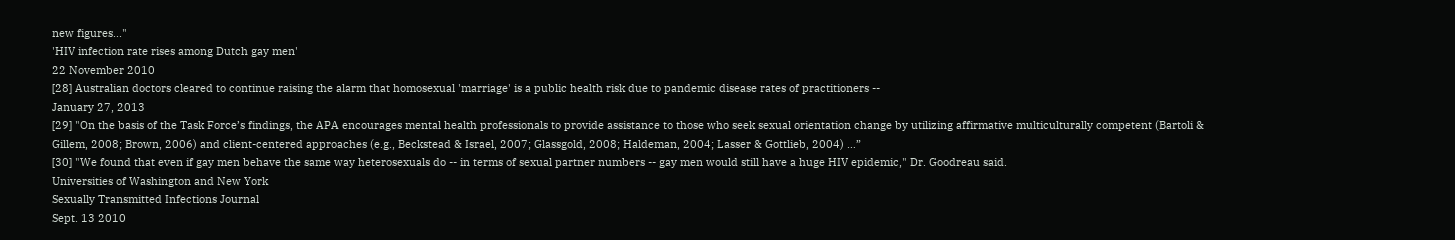new figures..."
'HIV infection rate rises among Dutch gay men'
22 November 2010
[28] Australian doctors cleared to continue raising the alarm that homosexual 'marriage' is a public health risk due to pandemic disease rates of practitioners --
January 27, 2013
[29] "On the basis of the Task Force’s findings, the APA encourages mental health professionals to provide assistance to those who seek sexual orientation change by utilizing affirmative multiculturally competent (Bartoli & Gillem, 2008; Brown, 2006) and client-centered approaches (e.g., Beckstead & Israel, 2007; Glassgold, 2008; Haldeman, 2004; Lasser & Gottlieb, 2004) …”
[30] "We found that even if gay men behave the same way heterosexuals do -- in terms of sexual partner numbers -- gay men would still have a huge HIV epidemic," Dr. Goodreau said.
Universities of Washington and New York
Sexually Transmitted Infections Journal
Sept. 13 2010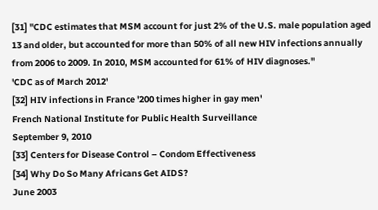[31] "CDC estimates that MSM account for just 2% of the U.S. male population aged 13 and older, but accounted for more than 50% of all new HIV infections annually from 2006 to 2009. In 2010, MSM accounted for 61% of HIV diagnoses."
'CDC as of March 2012'
[32] HIV infections in France '200 times higher in gay men'
French National Institute for Public Health Surveillance
September 9, 2010
[33] Centers for Disease Control – Condom Effectiveness
[34] Why Do So Many Africans Get AIDS?
June 2003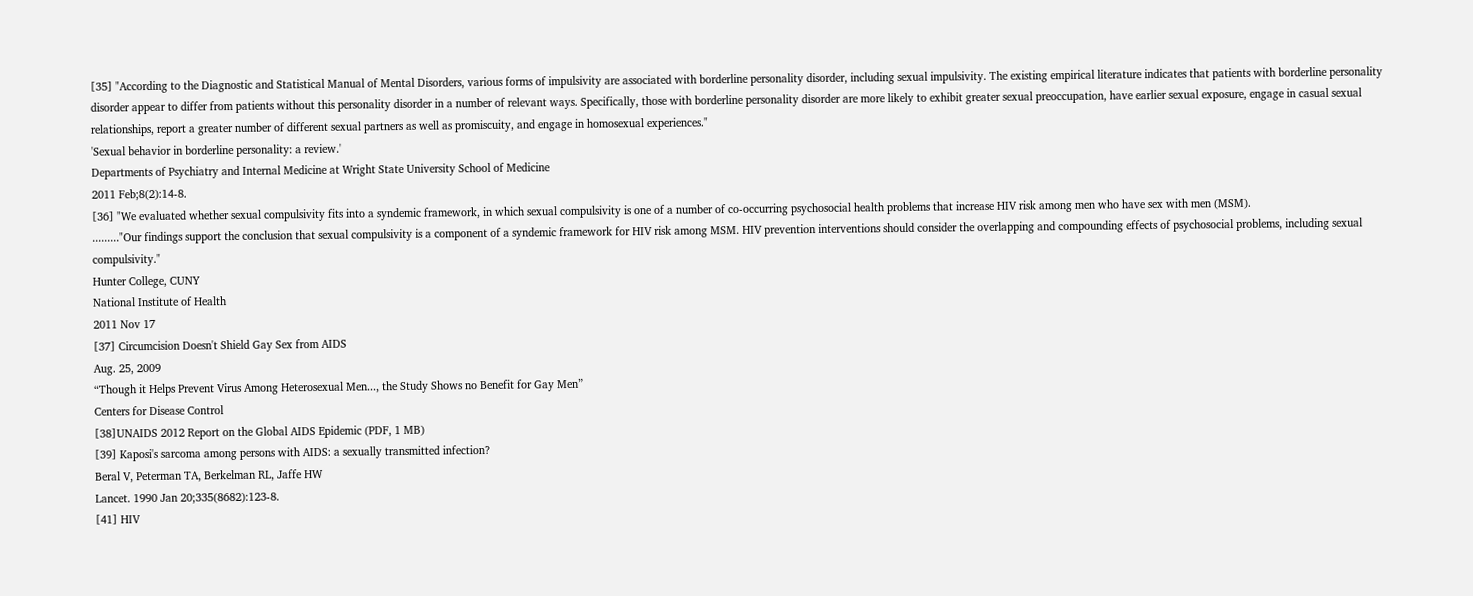[35] "According to the Diagnostic and Statistical Manual of Mental Disorders, various forms of impulsivity are associated with borderline personality disorder, including sexual impulsivity. The existing empirical literature indicates that patients with borderline personality disorder appear to differ from patients without this personality disorder in a number of relevant ways. Specifically, those with borderline personality disorder are more likely to exhibit greater sexual preoccupation, have earlier sexual exposure, engage in casual sexual relationships, report a greater number of different sexual partners as well as promiscuity, and engage in homosexual experiences."
'Sexual behavior in borderline personality: a review.'
Departments of Psychiatry and Internal Medicine at Wright State University School of Medicine
2011 Feb;8(2):14-8.
[36] "We evaluated whether sexual compulsivity fits into a syndemic framework, in which sexual compulsivity is one of a number of co-occurring psychosocial health problems that increase HIV risk among men who have sex with men (MSM).
........."Our findings support the conclusion that sexual compulsivity is a component of a syndemic framework for HIV risk among MSM. HIV prevention interventions should consider the overlapping and compounding effects of psychosocial problems, including sexual compulsivity."
Hunter College, CUNY
National Institute of Health
2011 Nov 17
[37] Circumcision Doesn't Shield Gay Sex from AIDS
Aug. 25, 2009
“Though it Helps Prevent Virus Among Heterosexual Men..., the Study Shows no Benefit for Gay Men”
Centers for Disease Control
[38]UNAIDS 2012 Report on the Global AIDS Epidemic (PDF, 1 MB)
[39] Kaposi's sarcoma among persons with AIDS: a sexually transmitted infection?
Beral V, Peterman TA, Berkelman RL, Jaffe HW
Lancet. 1990 Jan 20;335(8682):123-8.
[41] HIV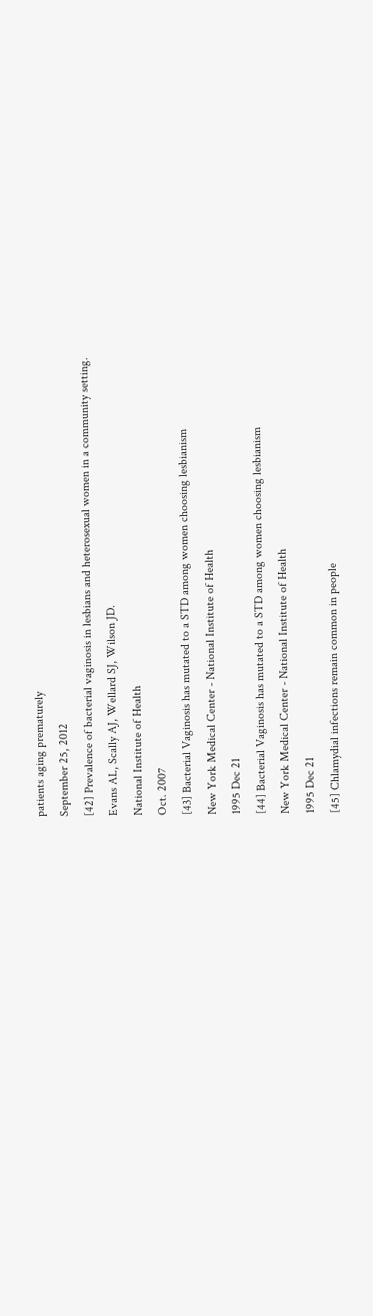patients aging prematurely
September 25, 2012
[42] Prevalence of bacterial vaginosis in lesbians and heterosexual women in a community setting.
Evans AL, Scally AJ, Wellard SJ, Wilson JD.
National Institute of Health
Oct. 2007
[43] Bacterial Vaginosis has mutated to a STD among women choosing lesbianism
New York Medical Center - National Institute of Health
1995 Dec 21
[44] Bacterial Vaginosis has mutated to a STD among women choosing lesbianism
New York Medical Center - National Institute of Health
1995 Dec 21
[45] Chlamydial infections remain common in people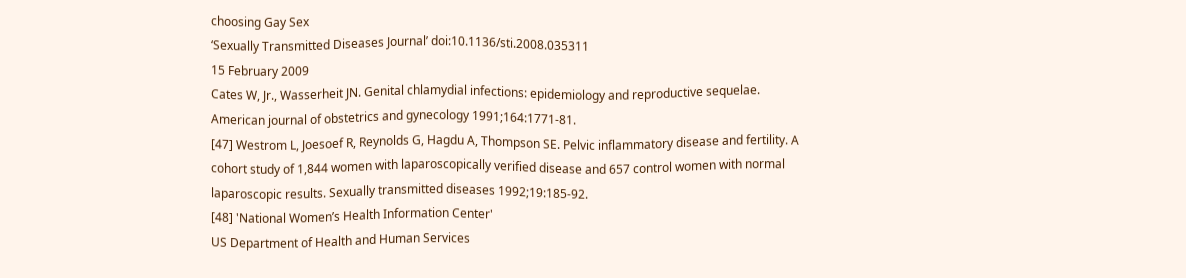choosing Gay Sex
‘Sexually Transmitted Diseases Journal’ doi:10.1136/sti.2008.035311
15 February 2009
Cates W, Jr., Wasserheit JN. Genital chlamydial infections: epidemiology and reproductive sequelae. American journal of obstetrics and gynecology 1991;164:1771-81.
[47] Westrom L, Joesoef R, Reynolds G, Hagdu A, Thompson SE. Pelvic inflammatory disease and fertility. A cohort study of 1,844 women with laparoscopically verified disease and 657 control women with normal laparoscopic results. Sexually transmitted diseases 1992;19:185-92.
[48] 'National Women’s Health Information Center'
US Department of Health and Human Services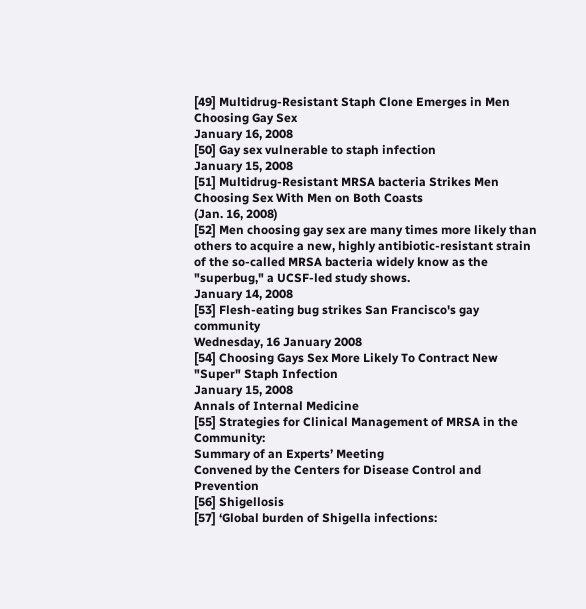[49] Multidrug-Resistant Staph Clone Emerges in Men Choosing Gay Sex
January 16, 2008
[50] Gay sex vulnerable to staph infection
January 15, 2008
[51] Multidrug-Resistant MRSA bacteria Strikes Men Choosing Sex With Men on Both Coasts
(Jan. 16, 2008)
[52] Men choosing gay sex are many times more likely than others to acquire a new, highly antibiotic-resistant strain of the so-called MRSA bacteria widely know as the "superbug," a UCSF-led study shows.
January 14, 2008
[53] Flesh-eating bug strikes San Francisco's gay community
Wednesday, 16 January 2008
[54] Choosing Gays Sex More Likely To Contract New "Super" Staph Infection
January 15, 2008
Annals of Internal Medicine
[55] Strategies for Clinical Management of MRSA in the Community:
Summary of an Experts’ Meeting
Convened by the Centers for Disease Control and Prevention
[56] Shigellosis
[57] ‘Global burden of Shigella infections: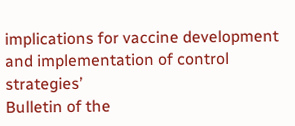implications for vaccine development and implementation of control strategies’
Bulletin of the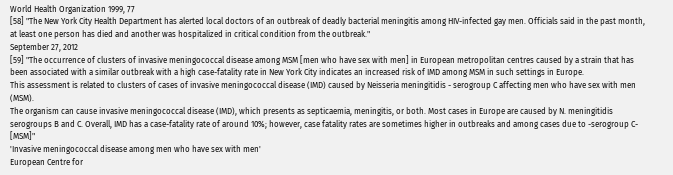World Health Organization 1999, 77
[58] "The New York City Health Department has alerted local doctors of an outbreak of deadly bacterial meningitis among HIV-infected gay men. Officials said in the past month, at least one person has died and another was hospitalized in critical condition from the outbreak."
September 27, 2012
[59] "The occurrence of clusters of invasive meningococcal disease among MSM [men who have sex with men] in European metropolitan centres caused by a strain that has been associated with a similar outbreak with a high case-fatality rate in New York City indicates an increased risk of IMD among MSM in such settings in Europe.
This assessment is related to clusters of cases of invasive meningococcal disease (IMD) caused by Neisseria meningitidis - serogroup C affecting men who have sex with men (MSM).
The organism can cause invasive meningococcal disease (IMD), which presents as septicaemia, meningitis, or both. Most cases in Europe are caused by N. meningitidis serogroups B and C. Overall, IMD has a case-fatality rate of around 10%; however, case fatality rates are sometimes higher in outbreaks and among cases due to -serogroup C- [MSM]"
'Invasive meningococcal disease among men who have sex with men'
European Centre for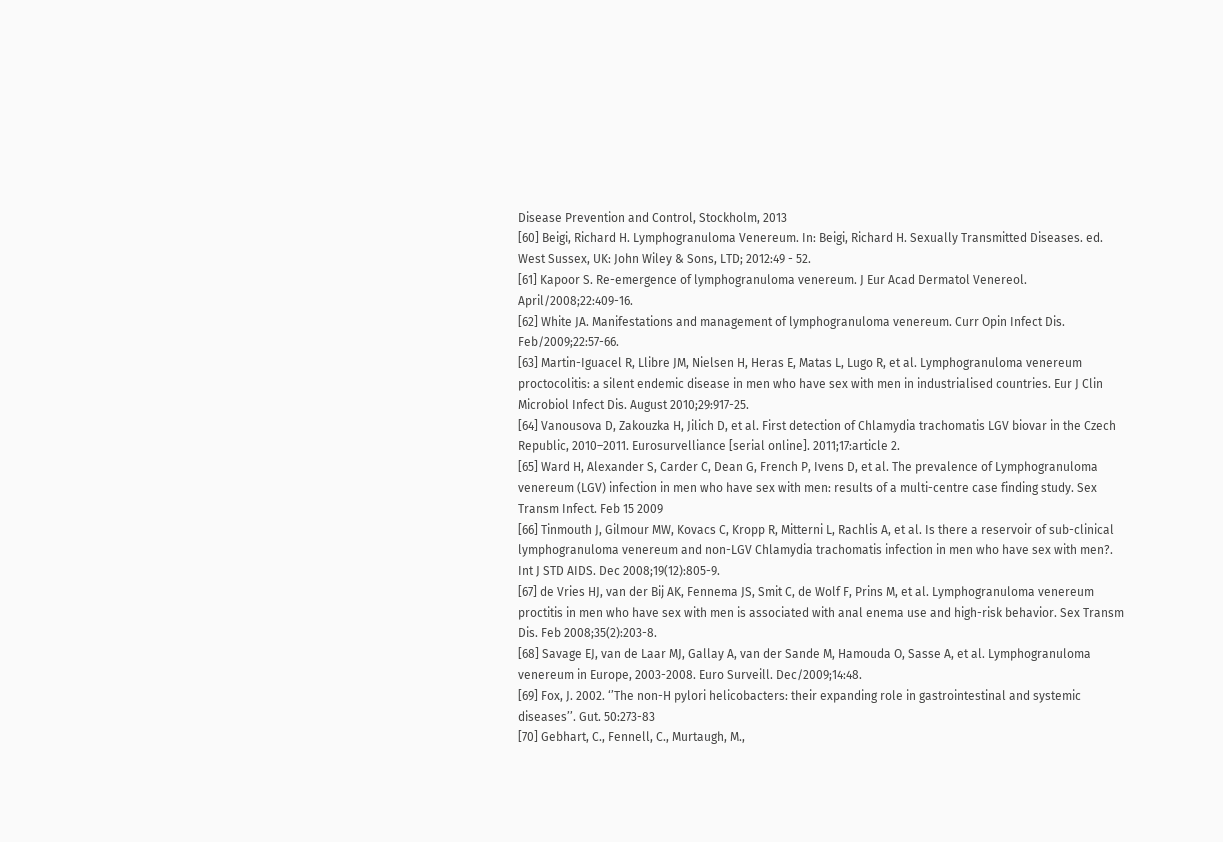Disease Prevention and Control, Stockholm, 2013
[60] Beigi, Richard H. Lymphogranuloma Venereum. In: Beigi, Richard H. Sexually Transmitted Diseases. ed. West Sussex, UK: John Wiley & Sons, LTD; 2012:49 - 52.
[61] Kapoor S. Re-emergence of lymphogranuloma venereum. J Eur Acad Dermatol Venereol. April/2008;22:409-16.
[62] White JA. Manifestations and management of lymphogranuloma venereum. Curr Opin Infect Dis. Feb/2009;22:57-66.
[63] Martin-Iguacel R, Llibre JM, Nielsen H, Heras E, Matas L, Lugo R, et al. Lymphogranuloma venereum proctocolitis: a silent endemic disease in men who have sex with men in industrialised countries. Eur J Clin Microbiol Infect Dis. August 2010;29:917-25.
[64] Vanousova D, Zakouzka H, Jilich D, et al. First detection of Chlamydia trachomatis LGV biovar in the Czech Republic, 2010–2011. Eurosurvelliance [serial online]. 2011;17:article 2.
[65] Ward H, Alexander S, Carder C, Dean G, French P, Ivens D, et al. The prevalence of Lymphogranuloma venereum (LGV) infection in men who have sex with men: results of a multi-centre case finding study. Sex Transm Infect. Feb 15 2009
[66] Tinmouth J, Gilmour MW, Kovacs C, Kropp R, Mitterni L, Rachlis A, et al. Is there a reservoir of sub-clinical lymphogranuloma venereum and non-LGV Chlamydia trachomatis infection in men who have sex with men?. Int J STD AIDS. Dec 2008;19(12):805-9.
[67] de Vries HJ, van der Bij AK, Fennema JS, Smit C, de Wolf F, Prins M, et al. Lymphogranuloma venereum proctitis in men who have sex with men is associated with anal enema use and high-risk behavior. Sex Transm Dis. Feb 2008;35(2):203-8.
[68] Savage EJ, van de Laar MJ, Gallay A, van der Sande M, Hamouda O, Sasse A, et al. Lymphogranuloma venereum in Europe, 2003-2008. Euro Surveill. Dec/2009;14:48.
[69] Fox, J. 2002. ‘’The non-H pylori helicobacters: their expanding role in gastrointestinal and systemic diseases’’. Gut. 50:273-83
[70] Gebhart, C., Fennell, C., Murtaugh, M.,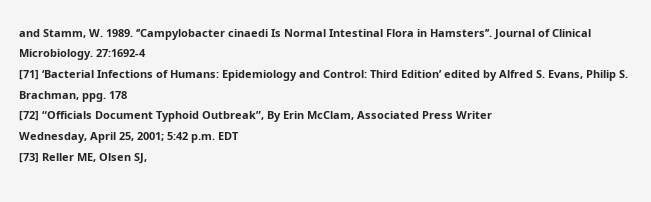and Stamm, W. 1989. ‘’Campylobacter cinaedi Is Normal Intestinal Flora in Hamsters’’. Journal of Clinical Microbiology. 27:1692-4
[71] ‘Bacterial Infections of Humans: Epidemiology and Control: Third Edition’ edited by Alfred S. Evans, Philip S. Brachman, ppg. 178
[72] “Officials Document Typhoid Outbreak”, By Erin McClam, Associated Press Writer
Wednesday, April 25, 2001; 5:42 p.m. EDT
[73] Reller ME, Olsen SJ,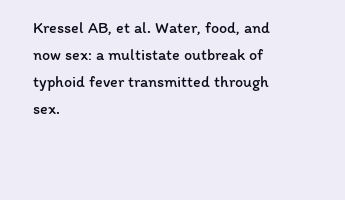Kressel AB, et al. Water, food, and now sex: a multistate outbreak of typhoid fever transmitted through sex.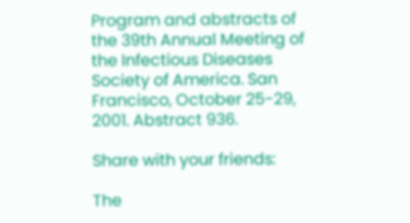Program and abstracts of the 39th Annual Meeting of the Infectious Diseases Society of America. San Francisco, October 25-29, 2001. Abstract 936.

Share with your friends:

The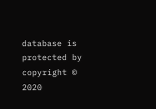database is protected by copyright © 2020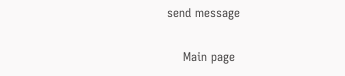send message

    Main page